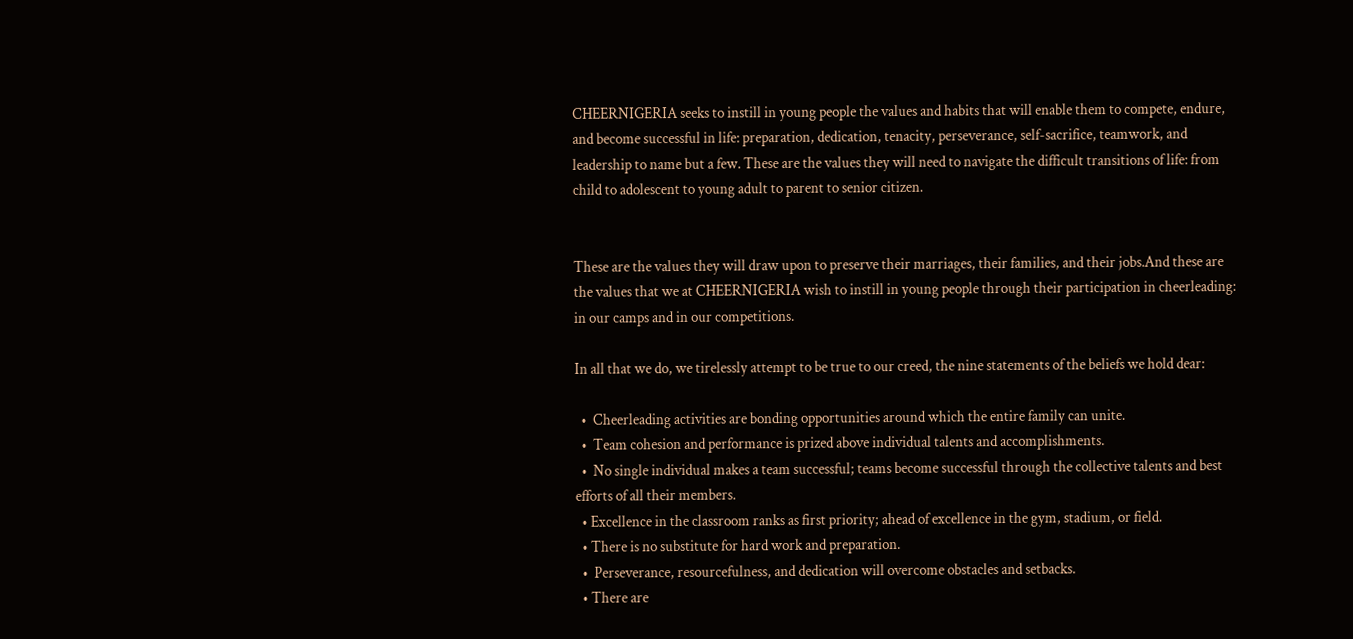CHEERNIGERIA seeks to instill in young people the values and habits that will enable them to compete, endure, and become successful in life: preparation, dedication, tenacity, perseverance, self-sacrifice, teamwork, and leadership to name but a few. These are the values they will need to navigate the difficult transitions of life: from child to adolescent to young adult to parent to senior citizen.


These are the values they will draw upon to preserve their marriages, their families, and their jobs.And these are the values that we at CHEERNIGERIA wish to instill in young people through their participation in cheerleading: in our camps and in our competitions.

In all that we do, we tirelessly attempt to be true to our creed, the nine statements of the beliefs we hold dear:

  •  Cheerleading activities are bonding opportunities around which the entire family can unite.
  •  Team cohesion and performance is prized above individual talents and accomplishments.
  •  No single individual makes a team successful; teams become successful through the collective talents and best efforts of all their members.
  • Excellence in the classroom ranks as first priority; ahead of excellence in the gym, stadium, or field.
  • There is no substitute for hard work and preparation.
  •  Perseverance, resourcefulness, and dedication will overcome obstacles and setbacks.
  • There are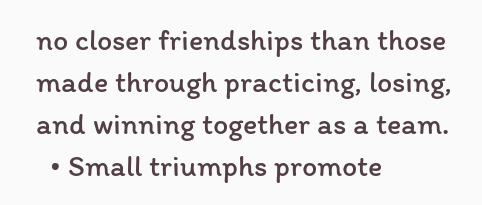no closer friendships than those made through practicing, losing, and winning together as a team.
  • Small triumphs promote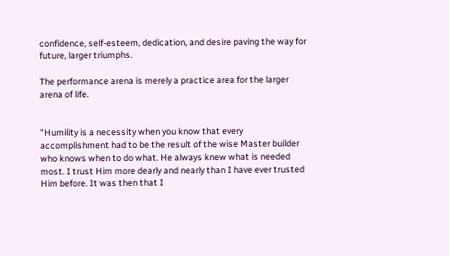confidence, self-esteem, dedication, and desire paving the way for future, larger triumphs.

The performance arena is merely a practice area for the larger arena of life.


"Humility is a necessity when you know that every accomplishment had to be the result of the wise Master builder who knows when to do what. He always knew what is needed most. I trust Him more dearly and nearly than I have ever trusted Him before. It was then that I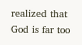realized that God is far too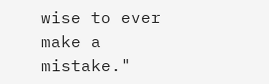wise to ever make a mistake."